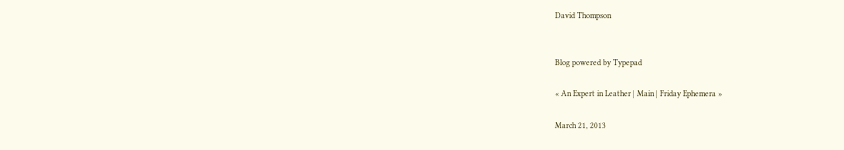David Thompson


Blog powered by Typepad

« An Expert in Leather | Main | Friday Ephemera »

March 21, 2013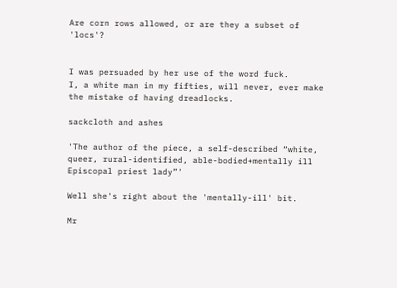Are corn rows allowed, or are they a subset of 'locs'?


I was persuaded by her use of the word fuck.
I, a white man in my fifties, will never, ever make the mistake of having dreadlocks.

sackcloth and ashes

'The author of the piece, a self-described “white, queer, rural-identified, able-bodied+mentally ill Episcopal priest lady”'

Well she's right about the 'mentally-ill' bit.

Mr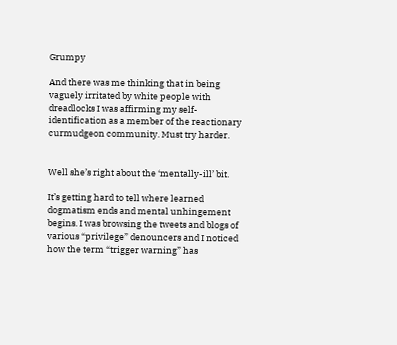Grumpy

And there was me thinking that in being vaguely irritated by white people with dreadlocks I was affirming my self-identification as a member of the reactionary curmudgeon community. Must try harder.


Well she’s right about the ‘mentally-ill’ bit.

It’s getting hard to tell where learned dogmatism ends and mental unhingement begins. I was browsing the tweets and blogs of various “privilege” denouncers and I noticed how the term “trigger warning” has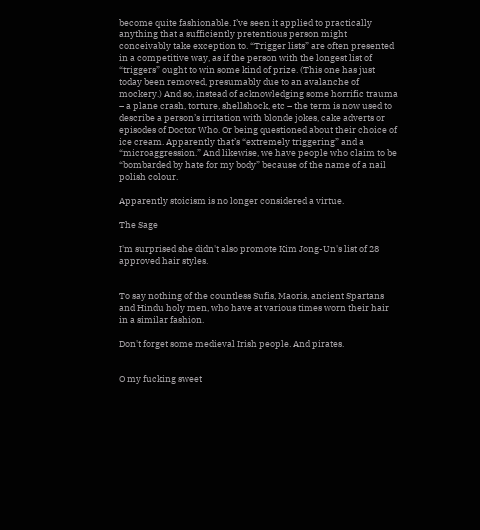become quite fashionable. I’ve seen it applied to practically anything that a sufficiently pretentious person might conceivably take exception to. “Trigger lists” are often presented in a competitive way, as if the person with the longest list of “triggers” ought to win some kind of prize. (This one has just today been removed, presumably due to an avalanche of mockery.) And so, instead of acknowledging some horrific trauma – a plane crash, torture, shellshock, etc – the term is now used to describe a person’s irritation with blonde jokes, cake adverts or episodes of Doctor Who. Or being questioned about their choice of ice cream. Apparently that’s “extremely triggering” and a “microaggression.” And likewise, we have people who claim to be “bombarded by hate for my body” because of the name of a nail polish colour.

Apparently stoicism is no longer considered a virtue.

The Sage

I'm surprised she didn't also promote Kim Jong-Un's list of 28 approved hair styles.


To say nothing of the countless Sufis, Maoris, ancient Spartans and Hindu holy men, who have at various times worn their hair in a similar fashion.

Don't forget some medieval Irish people. And pirates.


O my fucking sweet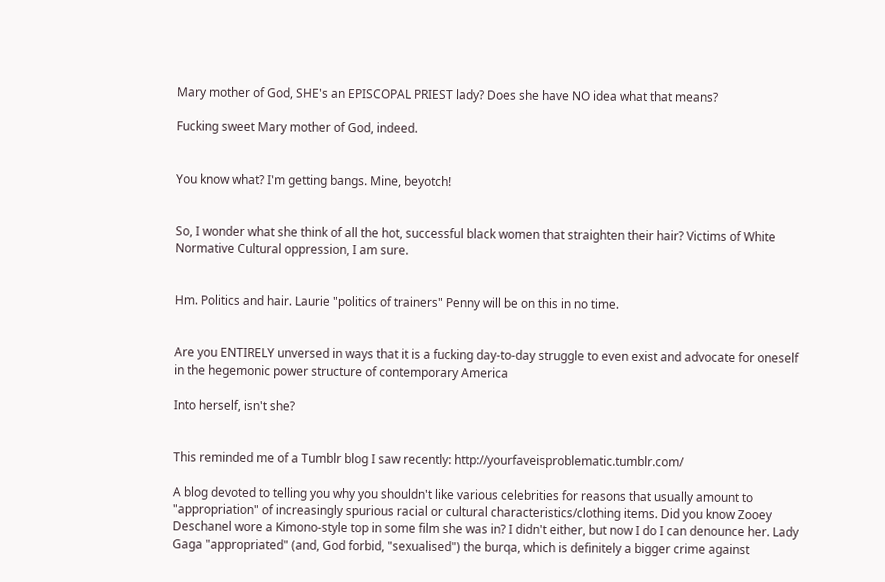Mary mother of God, SHE's an EPISCOPAL PRIEST lady? Does she have NO idea what that means?

Fucking sweet Mary mother of God, indeed.


You know what? I'm getting bangs. Mine, beyotch!


So, I wonder what she think of all the hot, successful black women that straighten their hair? Victims of White Normative Cultural oppression, I am sure.


Hm. Politics and hair. Laurie "politics of trainers" Penny will be on this in no time.


Are you ENTIRELY unversed in ways that it is a fucking day-to-day struggle to even exist and advocate for oneself in the hegemonic power structure of contemporary America

Into herself, isn't she?


This reminded me of a Tumblr blog I saw recently: http://yourfaveisproblematic.tumblr.com/

A blog devoted to telling you why you shouldn't like various celebrities for reasons that usually amount to "appropriation" of increasingly spurious racial or cultural characteristics/clothing items. Did you know Zooey Deschanel wore a Kimono-style top in some film she was in? I didn't either, but now I do I can denounce her. Lady Gaga "appropriated" (and, God forbid, "sexualised") the burqa, which is definitely a bigger crime against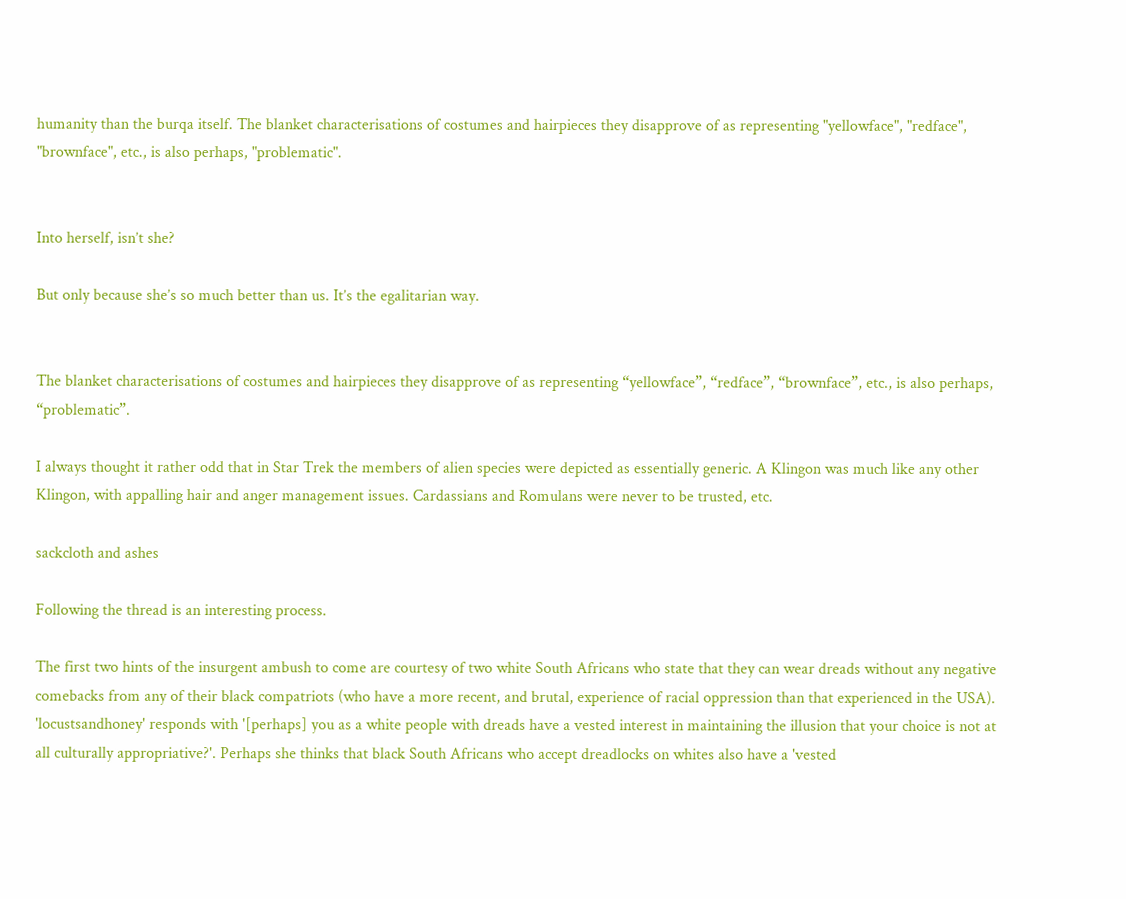humanity than the burqa itself. The blanket characterisations of costumes and hairpieces they disapprove of as representing "yellowface", "redface", "brownface", etc., is also perhaps, "problematic".


Into herself, isn’t she?

But only because she’s so much better than us. It’s the egalitarian way.


The blanket characterisations of costumes and hairpieces they disapprove of as representing “yellowface”, “redface”, “brownface”, etc., is also perhaps, “problematic”.

I always thought it rather odd that in Star Trek the members of alien species were depicted as essentially generic. A Klingon was much like any other Klingon, with appalling hair and anger management issues. Cardassians and Romulans were never to be trusted, etc.

sackcloth and ashes

Following the thread is an interesting process.

The first two hints of the insurgent ambush to come are courtesy of two white South Africans who state that they can wear dreads without any negative comebacks from any of their black compatriots (who have a more recent, and brutal, experience of racial oppression than that experienced in the USA). 'locustsandhoney' responds with '[perhaps] you as a white people with dreads have a vested interest in maintaining the illusion that your choice is not at all culturally appropriative?'. Perhaps she thinks that black South Africans who accept dreadlocks on whites also have a 'vested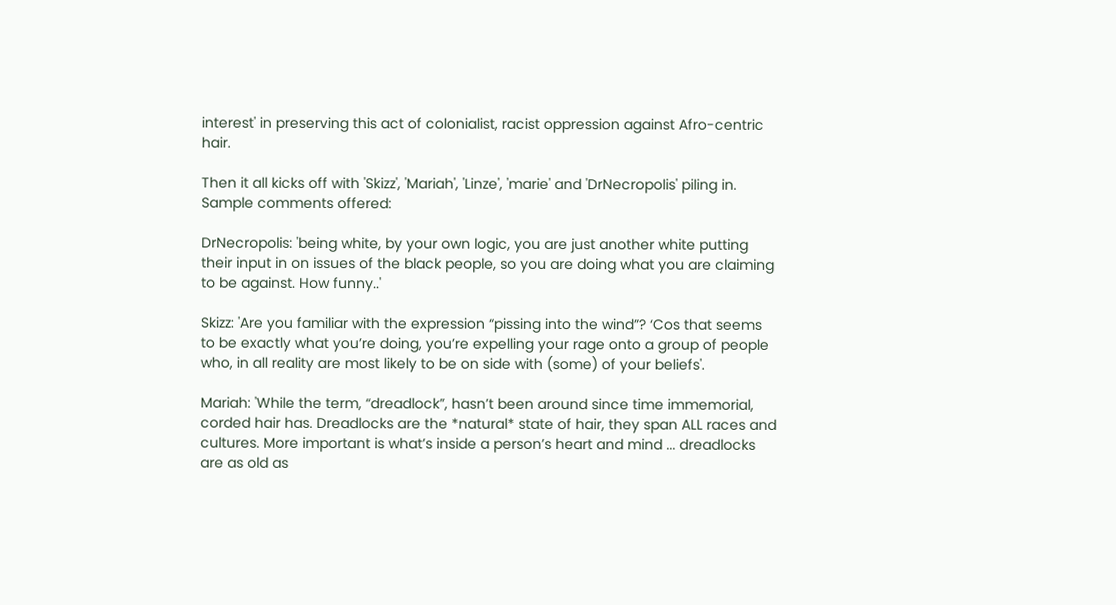interest' in preserving this act of colonialist, racist oppression against Afro-centric hair.

Then it all kicks off with 'Skizz', 'Mariah', 'Linze', 'marie' and 'DrNecropolis' piling in. Sample comments offered:

DrNecropolis: 'being white, by your own logic, you are just another white putting their input in on issues of the black people, so you are doing what you are claiming to be against. How funny..'

Skizz: 'Are you familiar with the expression “pissing into the wind”? ‘Cos that seems to be exactly what you’re doing, you’re expelling your rage onto a group of people who, in all reality are most likely to be on side with (some) of your beliefs'.

Mariah: 'While the term, “dreadlock”, hasn’t been around since time immemorial, corded hair has. Dreadlocks are the *natural* state of hair, they span ALL races and cultures. More important is what’s inside a person’s heart and mind ... dreadlocks are as old as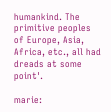humankind. The primitive peoples of Europe, Asia, Africa, etc., all had dreads at some point'.

marie: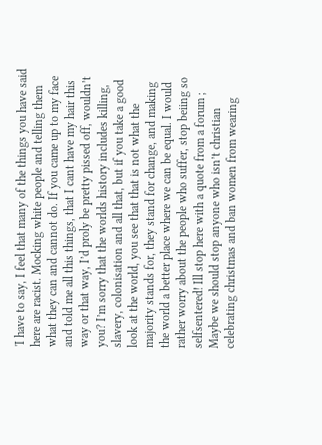'I have to say, I feel that many of the things you have said here are racist. Mocking white people and telling them what they can and cannot do. If you came up to my face and told me all this things, that I cant have my hair this way or that way, I’d proly be pretty pissed off, wouldn’t you? I’m sorry that the worlds history includes killing, slavery, colonisation and all that, but if you take a good look at the world, you see that that is not what the majority stands for, they stand for change, and making the world a better place where we can be equal. I would rather worry about the people who suffer, stop beiing so selfsentered! Ill stop here with a quote from a forum ; Maybe we should stop anyone who isn’t christian celebrating christmas and ban women from wearing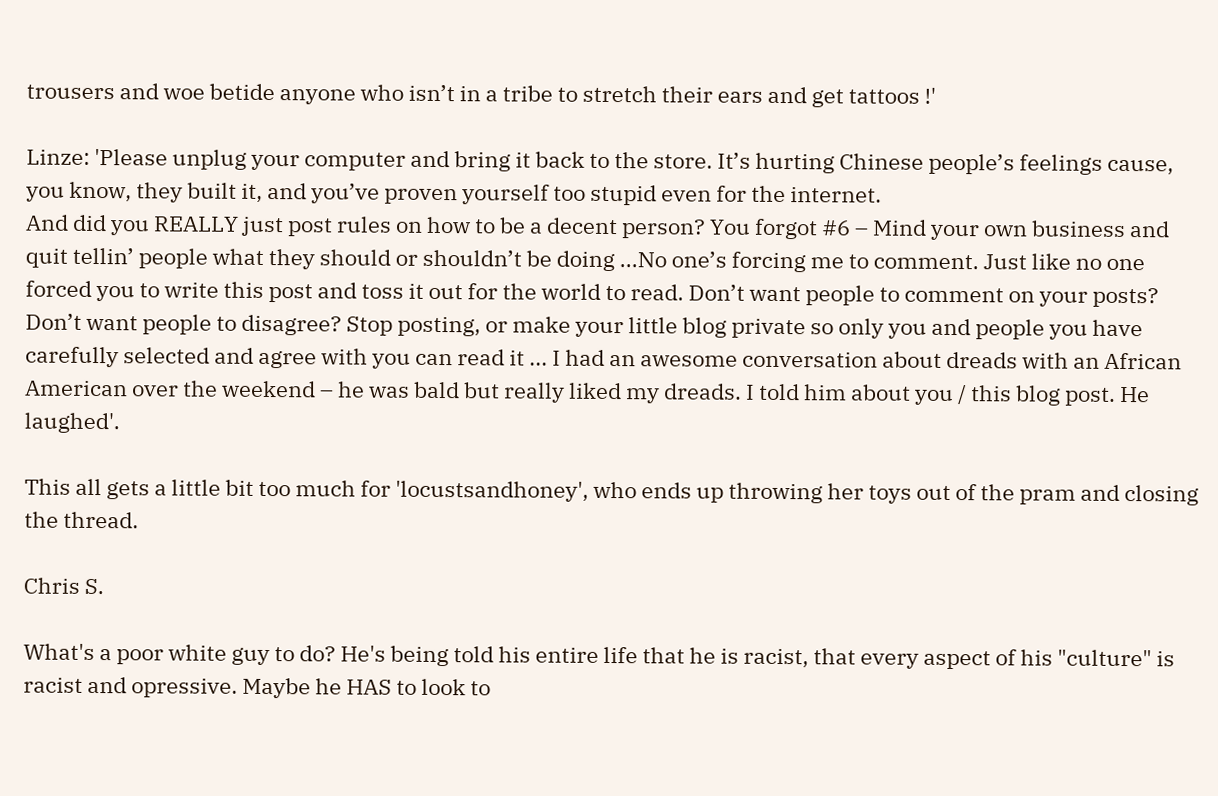trousers and woe betide anyone who isn’t in a tribe to stretch their ears and get tattoos !'

Linze: 'Please unplug your computer and bring it back to the store. It’s hurting Chinese people’s feelings cause, you know, they built it, and you’ve proven yourself too stupid even for the internet.
And did you REALLY just post rules on how to be a decent person? You forgot #6 – Mind your own business and quit tellin’ people what they should or shouldn’t be doing ...No one’s forcing me to comment. Just like no one forced you to write this post and toss it out for the world to read. Don’t want people to comment on your posts? Don’t want people to disagree? Stop posting, or make your little blog private so only you and people you have carefully selected and agree with you can read it ... I had an awesome conversation about dreads with an African American over the weekend – he was bald but really liked my dreads. I told him about you / this blog post. He laughed'.

This all gets a little bit too much for 'locustsandhoney', who ends up throwing her toys out of the pram and closing the thread.

Chris S.

What's a poor white guy to do? He's being told his entire life that he is racist, that every aspect of his "culture" is racist and opressive. Maybe he HAS to look to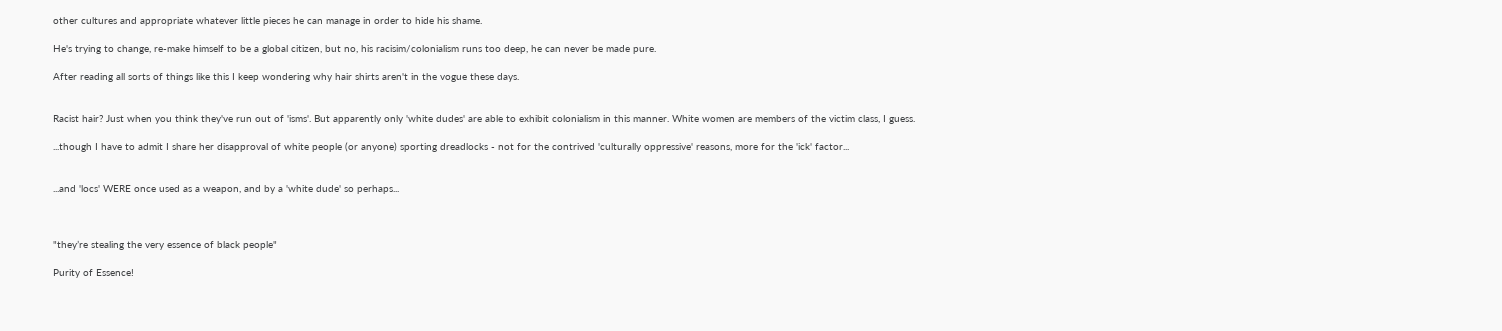other cultures and appropriate whatever little pieces he can manage in order to hide his shame.

He's trying to change, re-make himself to be a global citizen, but no, his racisim/colonialism runs too deep, he can never be made pure.

After reading all sorts of things like this I keep wondering why hair shirts aren't in the vogue these days.


Racist hair? Just when you think they've run out of 'isms'. But apparently only 'white dudes' are able to exhibit colonialism in this manner. White women are members of the victim class, I guess.

...though I have to admit I share her disapproval of white people (or anyone) sporting dreadlocks - not for the contrived 'culturally oppressive' reasons, more for the 'ick' factor...


...and 'locs' WERE once used as a weapon, and by a 'white dude' so perhaps...



"they’re stealing the very essence of black people"

Purity of Essence!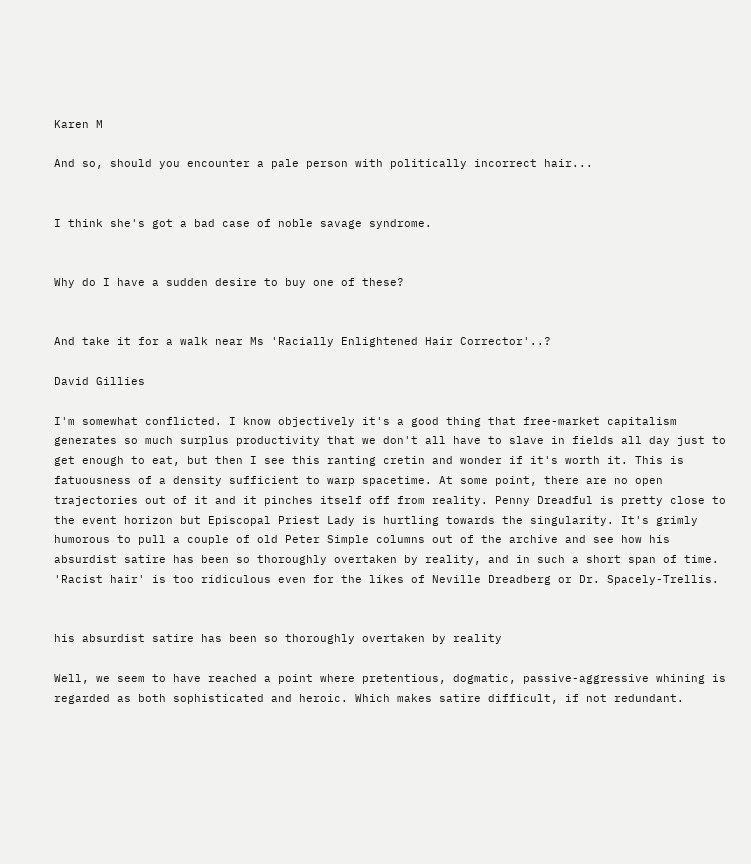Karen M

And so, should you encounter a pale person with politically incorrect hair...


I think she's got a bad case of noble savage syndrome.


Why do I have a sudden desire to buy one of these?


And take it for a walk near Ms 'Racially Enlightened Hair Corrector'..?

David Gillies

I'm somewhat conflicted. I know objectively it's a good thing that free-market capitalism generates so much surplus productivity that we don't all have to slave in fields all day just to get enough to eat, but then I see this ranting cretin and wonder if it's worth it. This is fatuousness of a density sufficient to warp spacetime. At some point, there are no open trajectories out of it and it pinches itself off from reality. Penny Dreadful is pretty close to the event horizon but Episcopal Priest Lady is hurtling towards the singularity. It's grimly humorous to pull a couple of old Peter Simple columns out of the archive and see how his absurdist satire has been so thoroughly overtaken by reality, and in such a short span of time. 'Racist hair' is too ridiculous even for the likes of Neville Dreadberg or Dr. Spacely-Trellis.


his absurdist satire has been so thoroughly overtaken by reality

Well, we seem to have reached a point where pretentious, dogmatic, passive-aggressive whining is regarded as both sophisticated and heroic. Which makes satire difficult, if not redundant.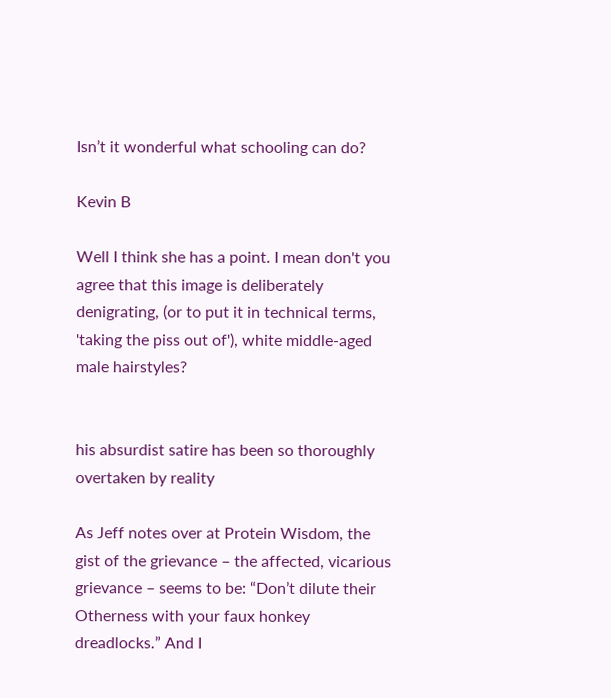Isn’t it wonderful what schooling can do?

Kevin B

Well I think she has a point. I mean don't you agree that this image is deliberately denigrating, (or to put it in technical terms, 'taking the piss out of'), white middle-aged male hairstyles?


his absurdist satire has been so thoroughly overtaken by reality

As Jeff notes over at Protein Wisdom, the gist of the grievance – the affected, vicarious grievance – seems to be: “Don’t dilute their Otherness with your faux honkey dreadlocks.” And I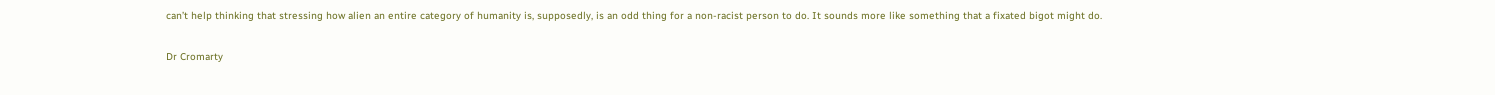can’t help thinking that stressing how alien an entire category of humanity is, supposedly, is an odd thing for a non-racist person to do. It sounds more like something that a fixated bigot might do.

Dr Cromarty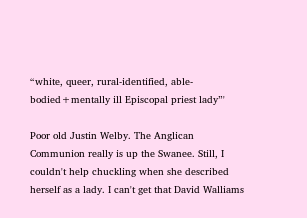“white, queer, rural-identified, able-bodied+mentally ill Episcopal priest lady”'

Poor old Justin Welby. The Anglican Communion really is up the Swanee. Still, I couldn't help chuckling when she described herself as a lady. I can't get that David Walliams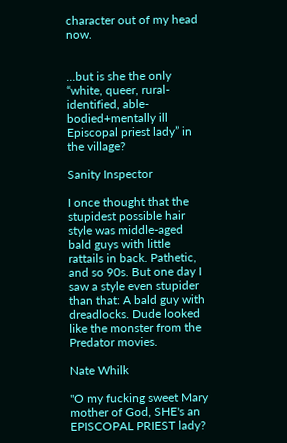character out of my head now.


...but is she the only “white, queer, rural-identified, able-bodied+mentally ill Episcopal priest lady” in the village?

Sanity Inspector

I once thought that the stupidest possible hair style was middle-aged bald guys with little rattails in back. Pathetic, and so 90s. But one day I saw a style even stupider than that: A bald guy with dreadlocks. Dude looked like the monster from the Predator movies.

Nate Whilk

"O my fucking sweet Mary mother of God, SHE's an EPISCOPAL PRIEST lady?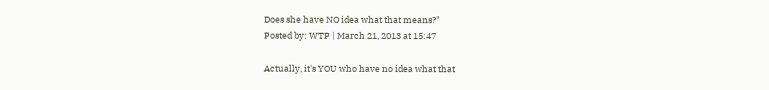Does she have NO idea what that means?"
Posted by: WTP | March 21, 2013 at 15:47

Actually, it's YOU who have no idea what that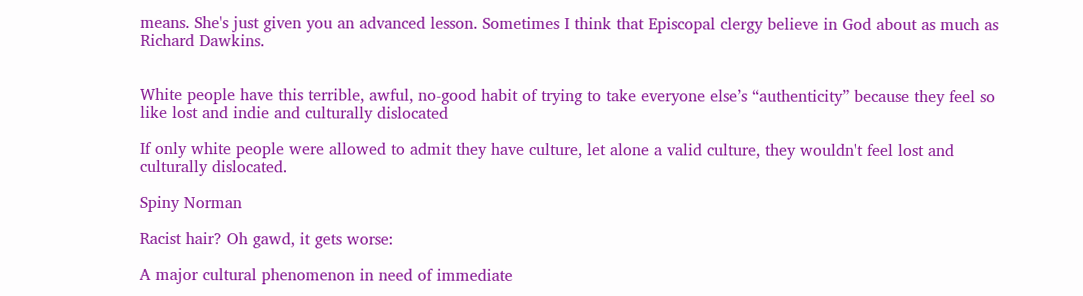means. She's just given you an advanced lesson. Sometimes I think that Episcopal clergy believe in God about as much as Richard Dawkins.


White people have this terrible, awful, no-good habit of trying to take everyone else’s “authenticity” because they feel so like lost and indie and culturally dislocated

If only white people were allowed to admit they have culture, let alone a valid culture, they wouldn't feel lost and culturally dislocated.

Spiny Norman

Racist hair? Oh gawd, it gets worse:

A major cultural phenomenon in need of immediate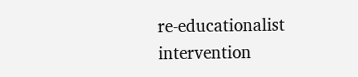re-educationalist intervention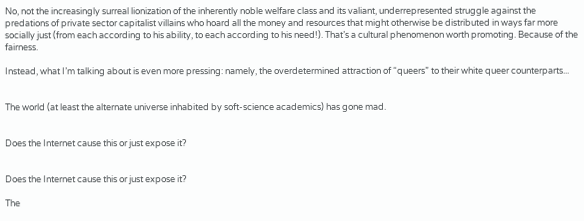No, not the increasingly surreal lionization of the inherently noble welfare class and its valiant, underrepresented struggle against the predations of private sector capitalist villains who hoard all the money and resources that might otherwise be distributed in ways far more socially just (from each according to his ability, to each according to his need!). That’s a cultural phenomenon worth promoting. Because of the fairness.

Instead, what I’m talking about is even more pressing: namely, the overdetermined attraction of “queers” to their white queer counterparts...


The world (at least the alternate universe inhabited by soft-science academics) has gone mad.


Does the Internet cause this or just expose it?


Does the Internet cause this or just expose it?

The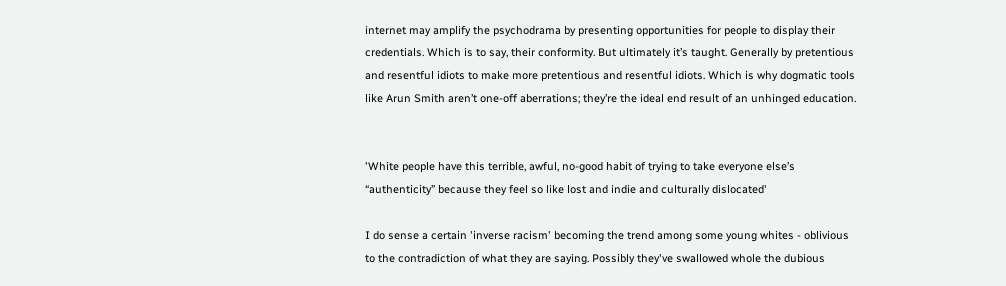internet may amplify the psychodrama by presenting opportunities for people to display their credentials. Which is to say, their conformity. But ultimately it’s taught. Generally by pretentious and resentful idiots to make more pretentious and resentful idiots. Which is why dogmatic tools like Arun Smith aren’t one-off aberrations; they’re the ideal end result of an unhinged education.


'White people have this terrible, awful, no-good habit of trying to take everyone else’s “authenticity” because they feel so like lost and indie and culturally dislocated'

I do sense a certain 'inverse racism' becoming the trend among some young whites - oblivious to the contradiction of what they are saying. Possibly they've swallowed whole the dubious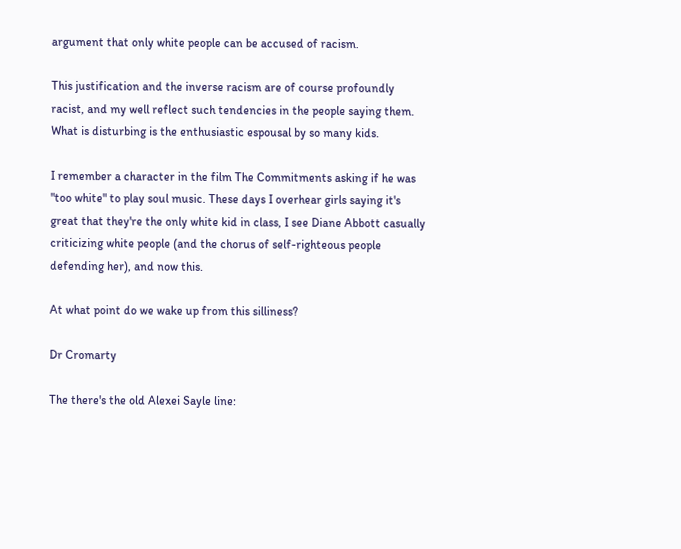argument that only white people can be accused of racism.

This justification and the inverse racism are of course profoundly racist, and my well reflect such tendencies in the people saying them. What is disturbing is the enthusiastic espousal by so many kids.

I remember a character in the film The Commitments asking if he was "too white" to play soul music. These days I overhear girls saying it's great that they're the only white kid in class, I see Diane Abbott casually criticizing white people (and the chorus of self-righteous people defending her), and now this.

At what point do we wake up from this silliness?

Dr Cromarty

The there's the old Alexei Sayle line: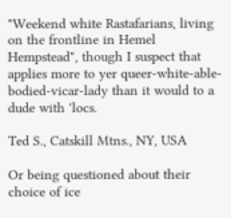"Weekend white Rastafarians, living on the frontline in Hemel Hempstead", though I suspect that applies more to yer queer-white-able-bodied-vicar-lady than it would to a dude with 'locs.

Ted S., Catskill Mtns., NY, USA

Or being questioned about their choice of ice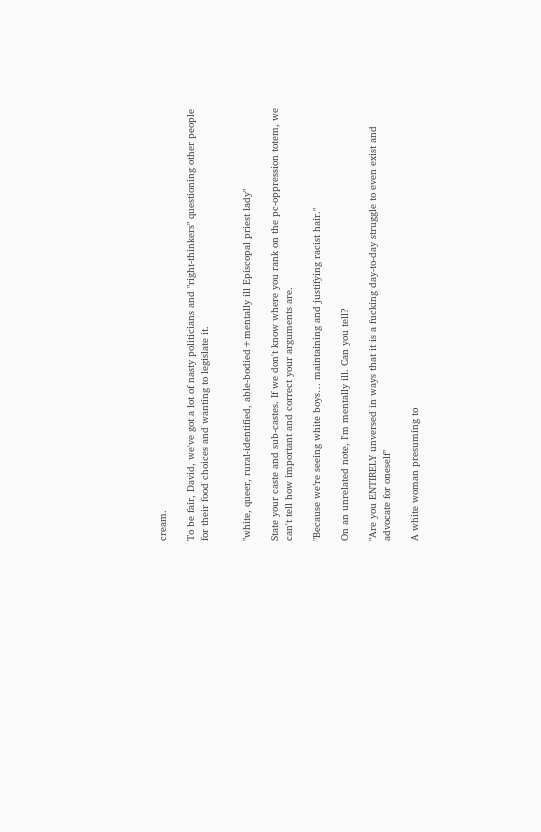cream.

To be fair, David, we've got a lot of nasty politicians and "right-thinkers" questioning other people for their food choices and wanting to legislate it.


"white, queer, rural-identified, able-bodied+mentally ill Episcopal priest lady"

State your caste and sub-castes. If we don't know where you rank on the pc-oppression totem, we can't tell how important and correct your arguments are.

"Because we’re seeing white boys… maintaining and justifying racist hair."

On an unrelated note, I'm mentally ill. Can you tell?

"Are you ENTIRELY unversed in ways that it is a fucking day-to-day struggle to even exist and advocate for oneself"

A white woman presuming to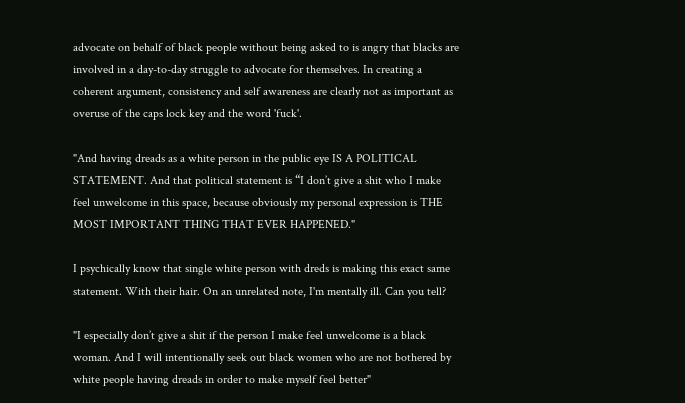advocate on behalf of black people without being asked to is angry that blacks are involved in a day-to-day struggle to advocate for themselves. In creating a coherent argument, consistency and self awareness are clearly not as important as overuse of the caps lock key and the word 'fuck'.

"And having dreads as a white person in the public eye IS A POLITICAL STATEMENT. And that political statement is “I don’t give a shit who I make feel unwelcome in this space, because obviously my personal expression is THE MOST IMPORTANT THING THAT EVER HAPPENED."

I psychically know that single white person with dreds is making this exact same statement. With their hair. On an unrelated note, I'm mentally ill. Can you tell?

"I especially don’t give a shit if the person I make feel unwelcome is a black woman. And I will intentionally seek out black women who are not bothered by white people having dreads in order to make myself feel better"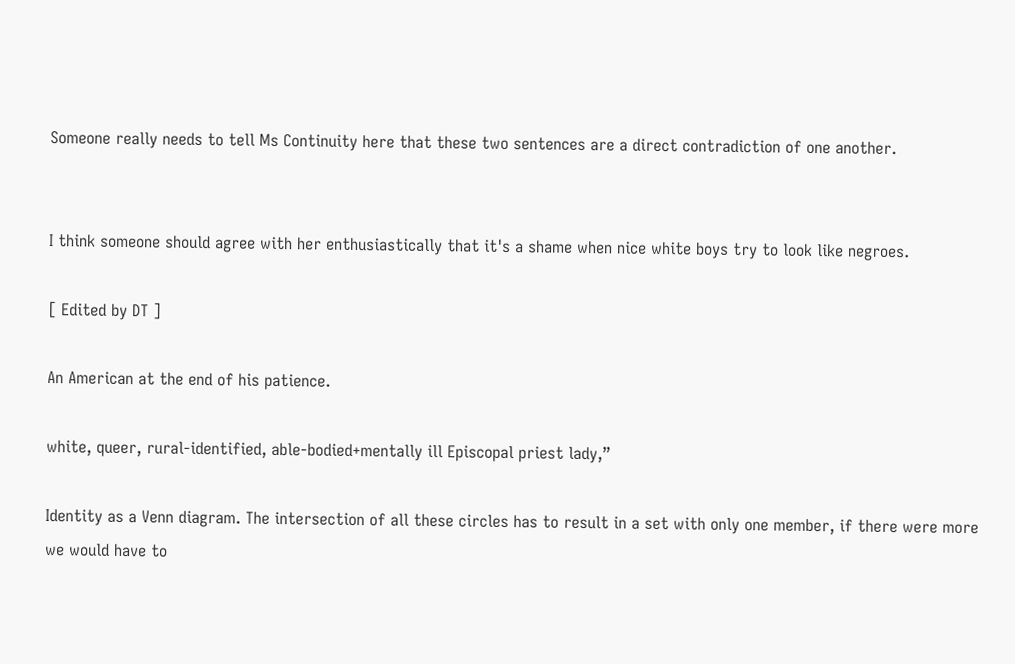Someone really needs to tell Ms Continuity here that these two sentences are a direct contradiction of one another.


I think someone should agree with her enthusiastically that it's a shame when nice white boys try to look like negroes.

[ Edited by DT ]

An American at the end of his patience.

white, queer, rural-identified, able-bodied+mentally ill Episcopal priest lady,”

Identity as a Venn diagram. The intersection of all these circles has to result in a set with only one member, if there were more we would have to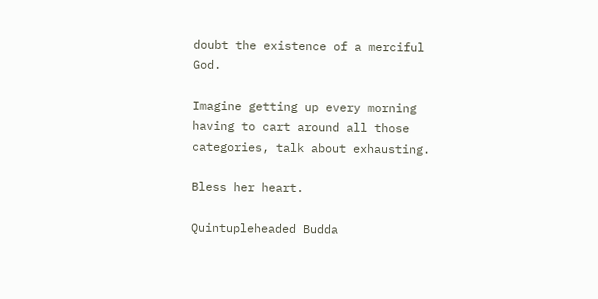doubt the existence of a merciful God.

Imagine getting up every morning having to cart around all those categories, talk about exhausting.

Bless her heart.

Quintupleheaded Budda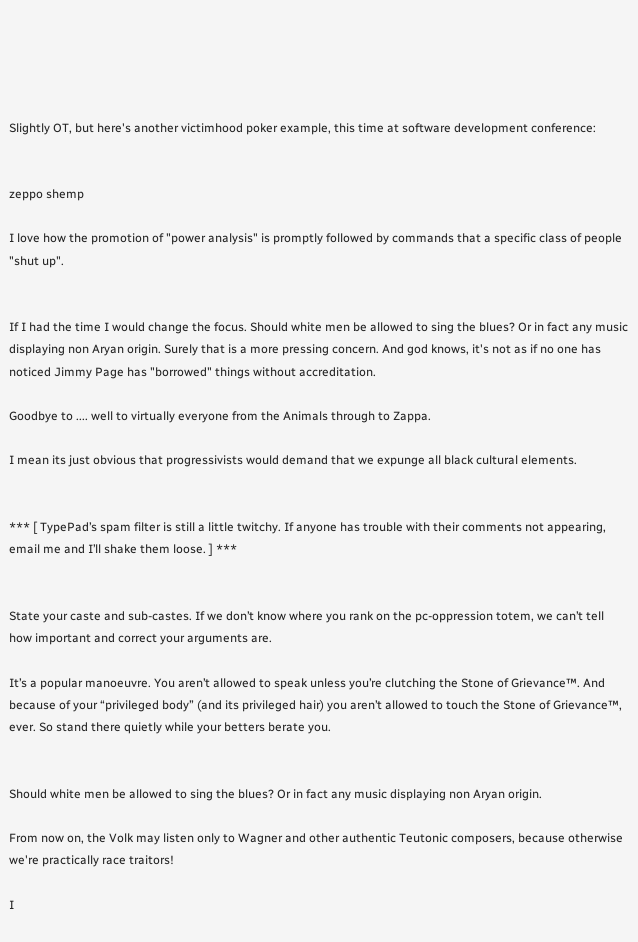Slightly OT, but here's another victimhood poker example, this time at software development conference:


zeppo shemp

I love how the promotion of "power analysis" is promptly followed by commands that a specific class of people "shut up".


If I had the time I would change the focus. Should white men be allowed to sing the blues? Or in fact any music displaying non Aryan origin. Surely that is a more pressing concern. And god knows, it's not as if no one has noticed Jimmy Page has "borrowed" things without accreditation.

Goodbye to .... well to virtually everyone from the Animals through to Zappa.

I mean its just obvious that progressivists would demand that we expunge all black cultural elements.


*** [ TypePad’s spam filter is still a little twitchy. If anyone has trouble with their comments not appearing, email me and I’ll shake them loose. ] ***


State your caste and sub-castes. If we don’t know where you rank on the pc-oppression totem, we can’t tell how important and correct your arguments are.

It’s a popular manoeuvre. You aren’t allowed to speak unless you’re clutching the Stone of Grievance™. And because of your “privileged body” (and its privileged hair) you aren’t allowed to touch the Stone of Grievance™, ever. So stand there quietly while your betters berate you.


Should white men be allowed to sing the blues? Or in fact any music displaying non Aryan origin.

From now on, the Volk may listen only to Wagner and other authentic Teutonic composers, because otherwise we're practically race traitors!

I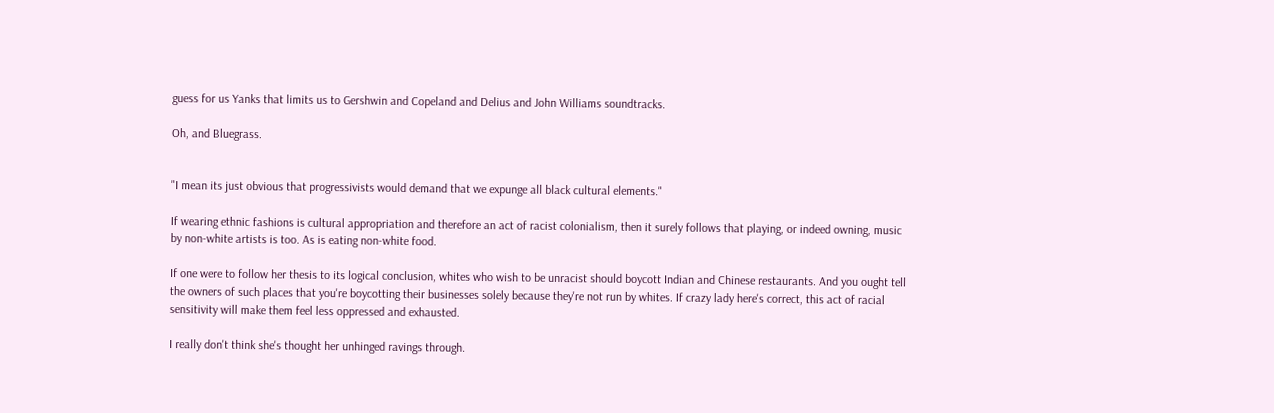guess for us Yanks that limits us to Gershwin and Copeland and Delius and John Williams soundtracks.

Oh, and Bluegrass.


"I mean its just obvious that progressivists would demand that we expunge all black cultural elements."

If wearing ethnic fashions is cultural appropriation and therefore an act of racist colonialism, then it surely follows that playing, or indeed owning, music by non-white artists is too. As is eating non-white food.

If one were to follow her thesis to its logical conclusion, whites who wish to be unracist should boycott Indian and Chinese restaurants. And you ought tell the owners of such places that you're boycotting their businesses solely because they're not run by whites. If crazy lady here's correct, this act of racial sensitivity will make them feel less oppressed and exhausted.

I really don't think she's thought her unhinged ravings through.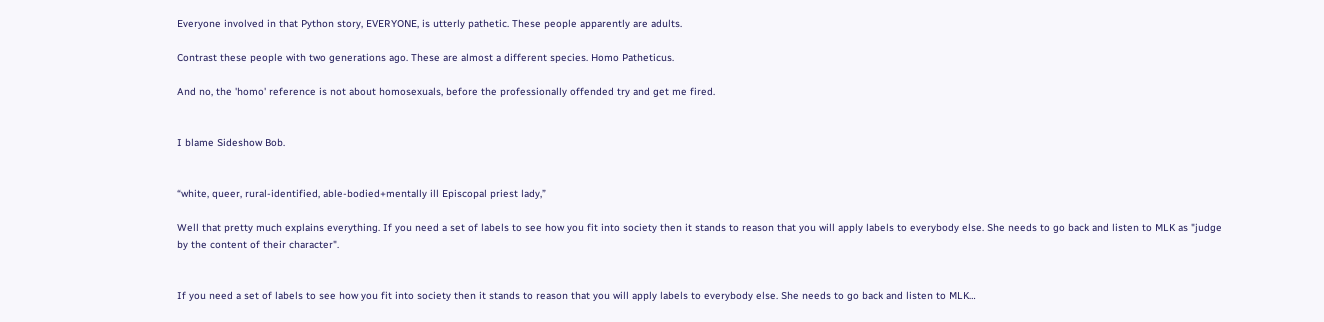Everyone involved in that Python story, EVERYONE, is utterly pathetic. These people apparently are adults.

Contrast these people with two generations ago. These are almost a different species. Homo Patheticus.

And no, the 'homo' reference is not about homosexuals, before the professionally offended try and get me fired.


I blame Sideshow Bob.


“white, queer, rural-identified, able-bodied+mentally ill Episcopal priest lady,”

Well that pretty much explains everything. If you need a set of labels to see how you fit into society then it stands to reason that you will apply labels to everybody else. She needs to go back and listen to MLK as "judge by the content of their character".


If you need a set of labels to see how you fit into society then it stands to reason that you will apply labels to everybody else. She needs to go back and listen to MLK…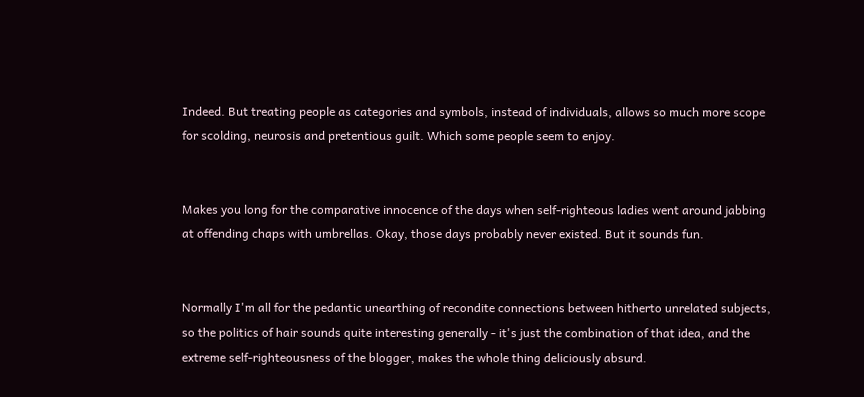Indeed. But treating people as categories and symbols, instead of individuals, allows so much more scope for scolding, neurosis and pretentious guilt. Which some people seem to enjoy.


Makes you long for the comparative innocence of the days when self-righteous ladies went around jabbing at offending chaps with umbrellas. Okay, those days probably never existed. But it sounds fun.


Normally I'm all for the pedantic unearthing of recondite connections between hitherto unrelated subjects, so the politics of hair sounds quite interesting generally - it's just the combination of that idea, and the extreme self-righteousness of the blogger, makes the whole thing deliciously absurd.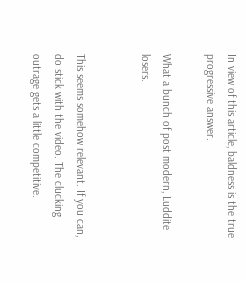In view of this article, baldness is the true progressive answer.

What a bunch of post modern, Luddite losers.


This seems somehow relevant. If you can, do stick with the video. The clucking outrage gets a little competitive.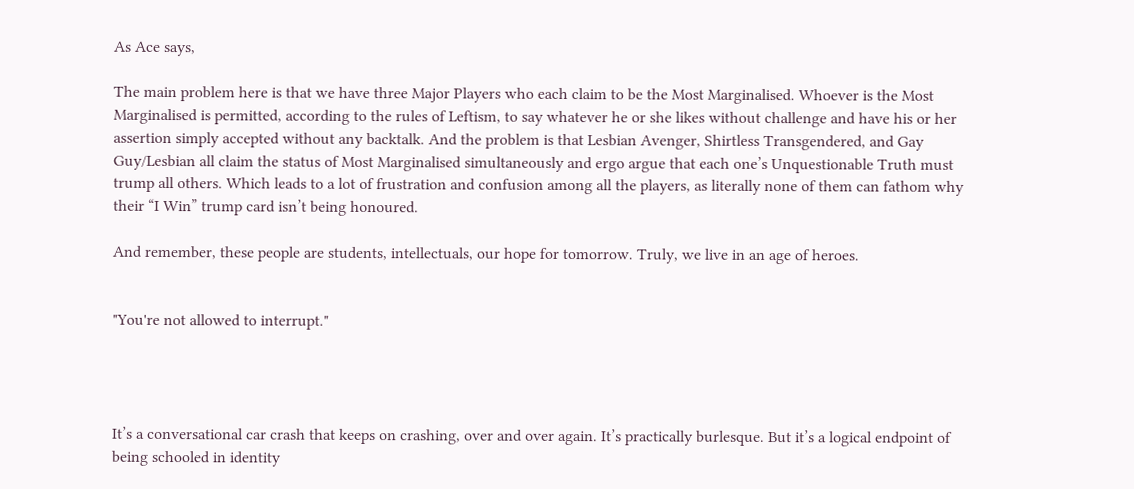As Ace says,

The main problem here is that we have three Major Players who each claim to be the Most Marginalised. Whoever is the Most Marginalised is permitted, according to the rules of Leftism, to say whatever he or she likes without challenge and have his or her assertion simply accepted without any backtalk. And the problem is that Lesbian Avenger, Shirtless Transgendered, and Gay Guy/Lesbian all claim the status of Most Marginalised simultaneously and ergo argue that each one’s Unquestionable Truth must trump all others. Which leads to a lot of frustration and confusion among all the players, as literally none of them can fathom why their “I Win” trump card isn’t being honoured.

And remember, these people are students, intellectuals, our hope for tomorrow. Truly, we live in an age of heroes.


"You're not allowed to interrupt."




It’s a conversational car crash that keeps on crashing, over and over again. It’s practically burlesque. But it’s a logical endpoint of being schooled in identity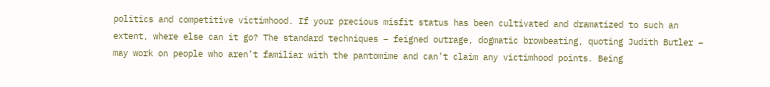politics and competitive victimhood. If your precious misfit status has been cultivated and dramatized to such an extent, where else can it go? The standard techniques – feigned outrage, dogmatic browbeating, quoting Judith Butler – may work on people who aren’t familiar with the pantomime and can’t claim any victimhood points. Being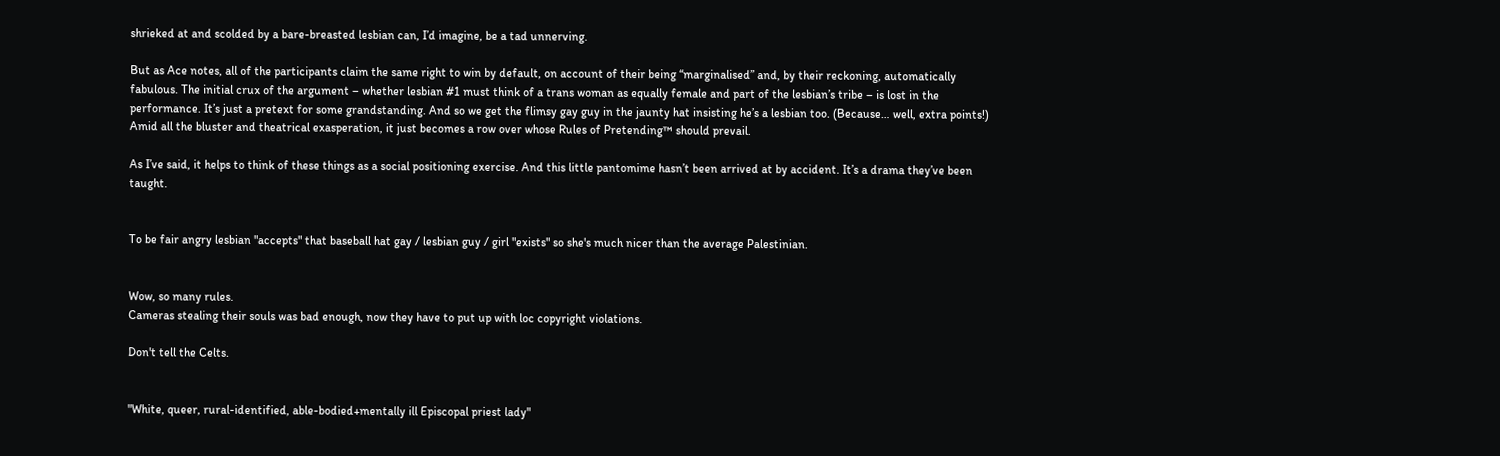shrieked at and scolded by a bare-breasted lesbian can, I’d imagine, be a tad unnerving.

But as Ace notes, all of the participants claim the same right to win by default, on account of their being “marginalised” and, by their reckoning, automatically fabulous. The initial crux of the argument – whether lesbian #1 must think of a trans woman as equally female and part of the lesbian’s tribe – is lost in the performance. It’s just a pretext for some grandstanding. And so we get the flimsy gay guy in the jaunty hat insisting he’s a lesbian too. (Because… well, extra points!) Amid all the bluster and theatrical exasperation, it just becomes a row over whose Rules of Pretending™ should prevail.

As I’ve said, it helps to think of these things as a social positioning exercise. And this little pantomime hasn’t been arrived at by accident. It’s a drama they’ve been taught.


To be fair angry lesbian "accepts" that baseball hat gay / lesbian guy / girl "exists" so she's much nicer than the average Palestinian.


Wow, so many rules.
Cameras stealing their souls was bad enough, now they have to put up with loc copyright violations.

Don't tell the Celts.


"White, queer, rural-identified, able-bodied+mentally ill Episcopal priest lady"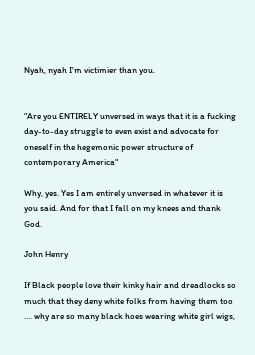Nyah, nyah I'm victimier than you.


"Are you ENTIRELY unversed in ways that it is a fucking day-to-day struggle to even exist and advocate for oneself in the hegemonic power structure of contemporary America"

Why, yes. Yes I am entirely unversed in whatever it is you said. And for that I fall on my knees and thank God.

John Henry

If Black people love their kinky hair and dreadlocks so much that they deny white folks from having them too …. why are so many black hoes wearing white girl wigs,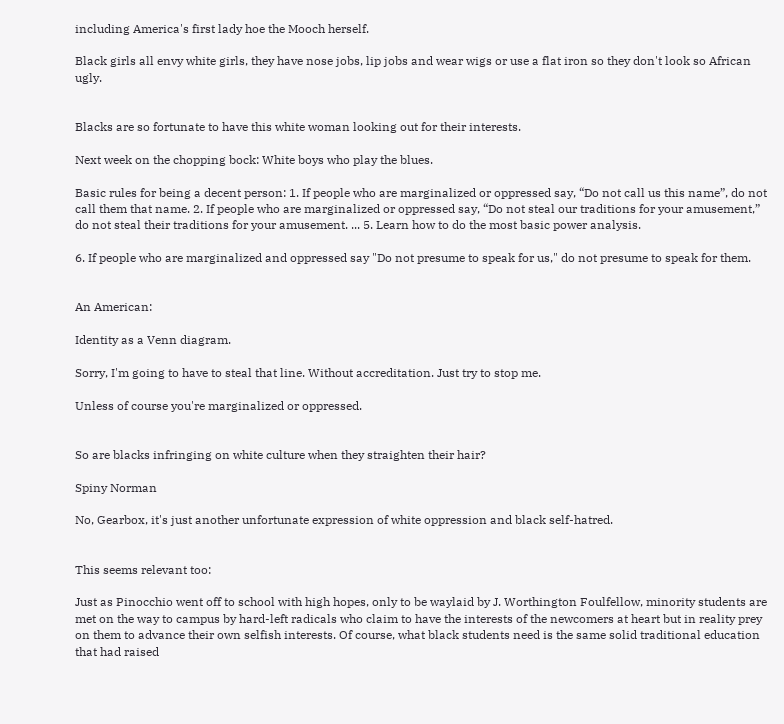including America's first lady hoe the Mooch herself.

Black girls all envy white girls, they have nose jobs, lip jobs and wear wigs or use a flat iron so they don't look so African ugly.


Blacks are so fortunate to have this white woman looking out for their interests.

Next week on the chopping bock: White boys who play the blues.

Basic rules for being a decent person: 1. If people who are marginalized or oppressed say, “Do not call us this name”, do not call them that name. 2. If people who are marginalized or oppressed say, “Do not steal our traditions for your amusement,” do not steal their traditions for your amusement. ... 5. Learn how to do the most basic power analysis.

6. If people who are marginalized and oppressed say "Do not presume to speak for us," do not presume to speak for them.


An American:

Identity as a Venn diagram.

Sorry, I'm going to have to steal that line. Without accreditation. Just try to stop me.

Unless of course you're marginalized or oppressed.


So are blacks infringing on white culture when they straighten their hair?

Spiny Norman

No, Gearbox, it's just another unfortunate expression of white oppression and black self-hatred.


This seems relevant too:

Just as Pinocchio went off to school with high hopes, only to be waylaid by J. Worthington Foulfellow, minority students are met on the way to campus by hard-left radicals who claim to have the interests of the newcomers at heart but in reality prey on them to advance their own selfish interests. Of course, what black students need is the same solid traditional education that had raised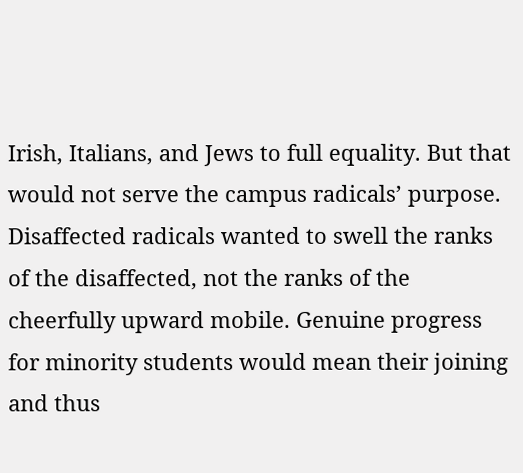Irish, Italians, and Jews to full equality. But that would not serve the campus radicals’ purpose. Disaffected radicals wanted to swell the ranks of the disaffected, not the ranks of the cheerfully upward mobile. Genuine progress for minority students would mean their joining and thus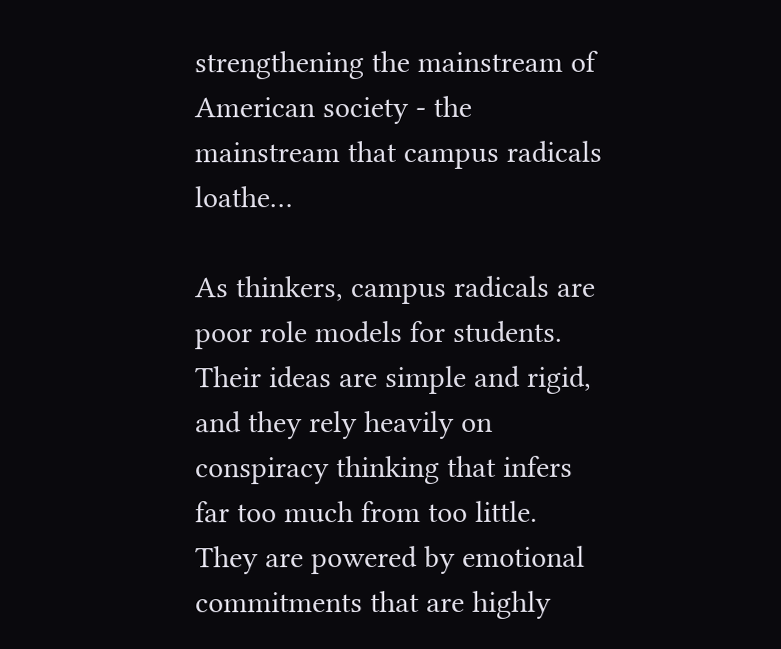strengthening the mainstream of American society - the mainstream that campus radicals loathe…

As thinkers, campus radicals are poor role models for students. Their ideas are simple and rigid, and they rely heavily on conspiracy thinking that infers far too much from too little. They are powered by emotional commitments that are highly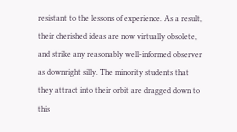resistant to the lessons of experience. As a result, their cherished ideas are now virtually obsolete, and strike any reasonably well-informed observer as downright silly. The minority students that they attract into their orbit are dragged down to this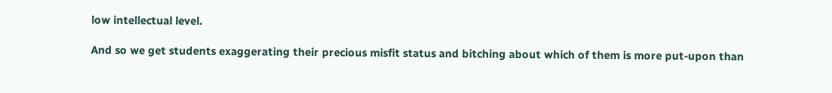low intellectual level.

And so we get students exaggerating their precious misfit status and bitching about which of them is more put-upon than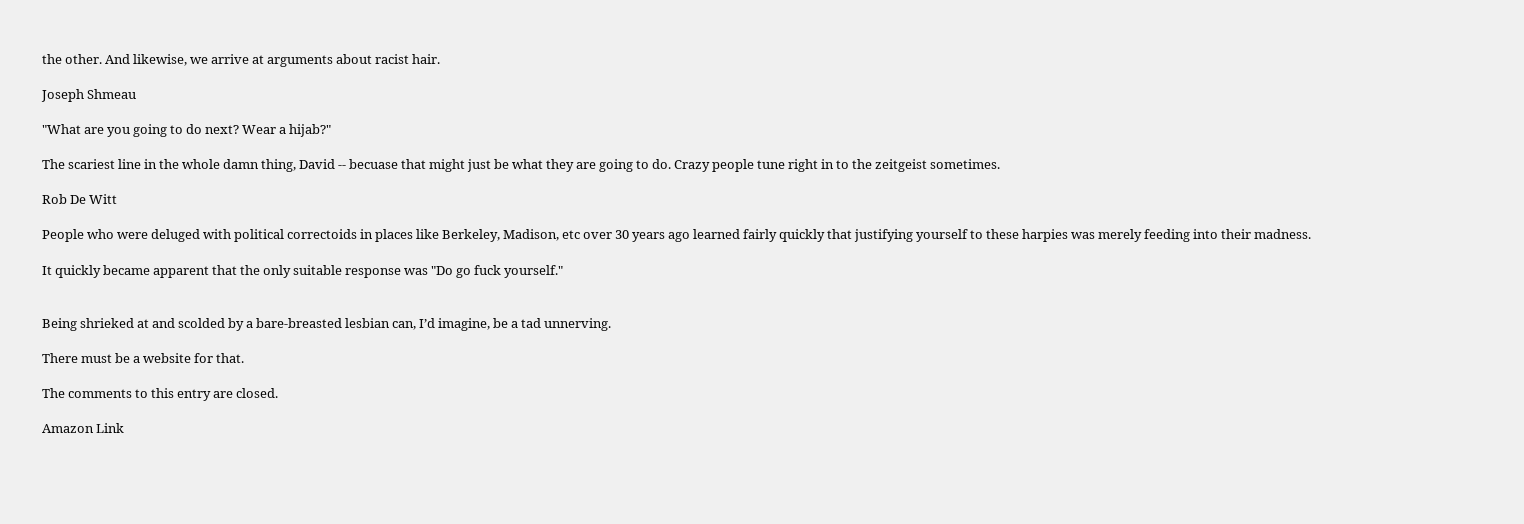the other. And likewise, we arrive at arguments about racist hair.

Joseph Shmeau

"What are you going to do next? Wear a hijab?"

The scariest line in the whole damn thing, David -- becuase that might just be what they are going to do. Crazy people tune right in to the zeitgeist sometimes.

Rob De Witt

People who were deluged with political correctoids in places like Berkeley, Madison, etc over 30 years ago learned fairly quickly that justifying yourself to these harpies was merely feeding into their madness.

It quickly became apparent that the only suitable response was "Do go fuck yourself."


Being shrieked at and scolded by a bare-breasted lesbian can, I’d imagine, be a tad unnerving.

There must be a website for that.

The comments to this entry are closed.

Amazon Link